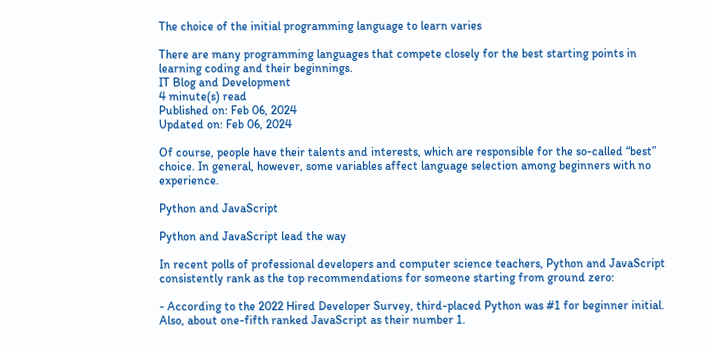The choice of the initial programming language to learn varies

There are many programming languages that compete closely for the best starting points in learning coding and their beginnings.
IT Blog and Development
4 minute(s) read
Published on: Feb 06, 2024
Updated on: Feb 06, 2024

Of course, people have their talents and interests, which are responsible for the so-called “best” choice. In general, however, some variables affect language selection among beginners with no experience.

Python and JavaScript

Python and JavaScript lead the way

In recent polls of professional developers and computer science teachers, Python and JavaScript consistently rank as the top recommendations for someone starting from ground zero:

- According to the 2022 Hired Developer Survey, third-placed Python was #1 for beginner initial. Also, about one-fifth ranked JavaScript as their number 1.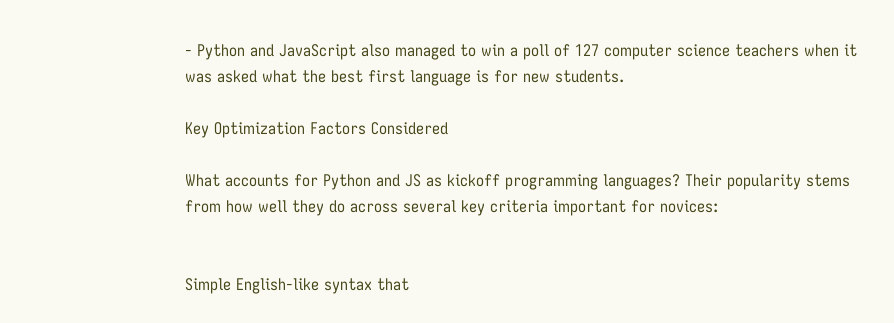- Python and JavaScript also managed to win a poll of 127 computer science teachers when it was asked what the best first language is for new students.

Key Optimization Factors Considered

What accounts for Python and JS as kickoff programming languages? Their popularity stems from how well they do across several key criteria important for novices:


Simple English-like syntax that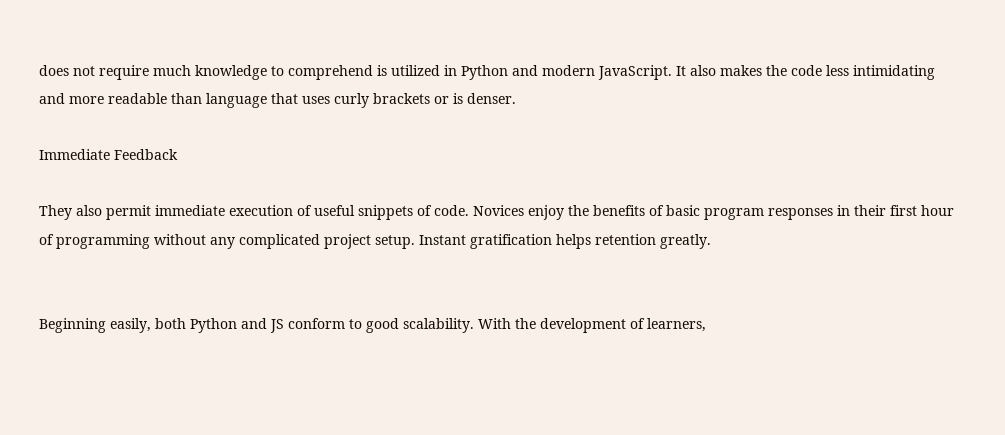does not require much knowledge to comprehend is utilized in Python and modern JavaScript. It also makes the code less intimidating and more readable than language that uses curly brackets or is denser.

Immediate Feedback

They also permit immediate execution of useful snippets of code. Novices enjoy the benefits of basic program responses in their first hour of programming without any complicated project setup. Instant gratification helps retention greatly.


Beginning easily, both Python and JS conform to good scalability. With the development of learners,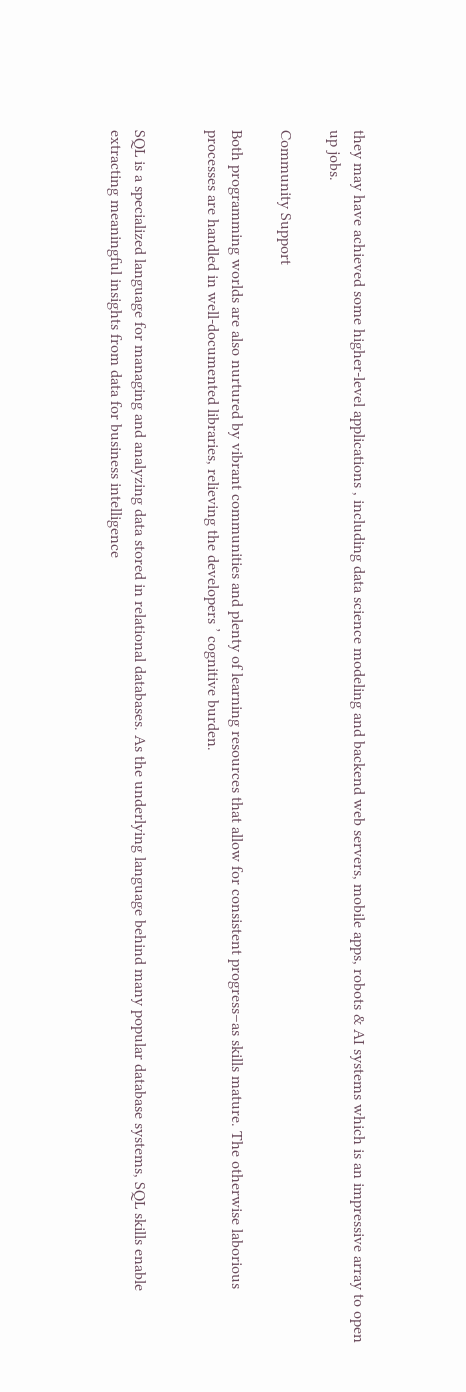they may have achieved some higher-level applications , including data science modeling and backend web servers, mobile apps, robots & AI systems which is an impressive array to open up jobs.

Community Support

Both programming worlds are also nurtured by vibrant communities and plenty of learning resources that allow for consistent progress–as skills mature. The otherwise laborious processes are handled in well-documented libraries, relieving the developers ’ cognitive burden.


SQL is a specialized language for managing and analyzing data stored in relational databases. As the underlying language behind many popular database systems, SQL skills enable extracting meaningful insights from data for business intelligence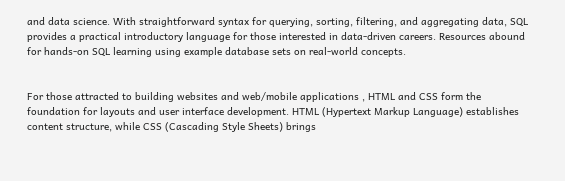and data science. With straightforward syntax for querying, sorting, filtering, and aggregating data, SQL provides a practical introductory language for those interested in data-driven careers. Resources abound for hands-on SQL learning using example database sets on real-world concepts.


For those attracted to building websites and web/mobile applications , HTML and CSS form the foundation for layouts and user interface development. HTML (Hypertext Markup Language) establishes content structure, while CSS (Cascading Style Sheets) brings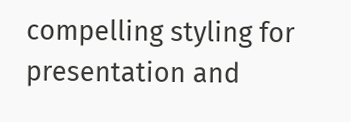compelling styling for presentation and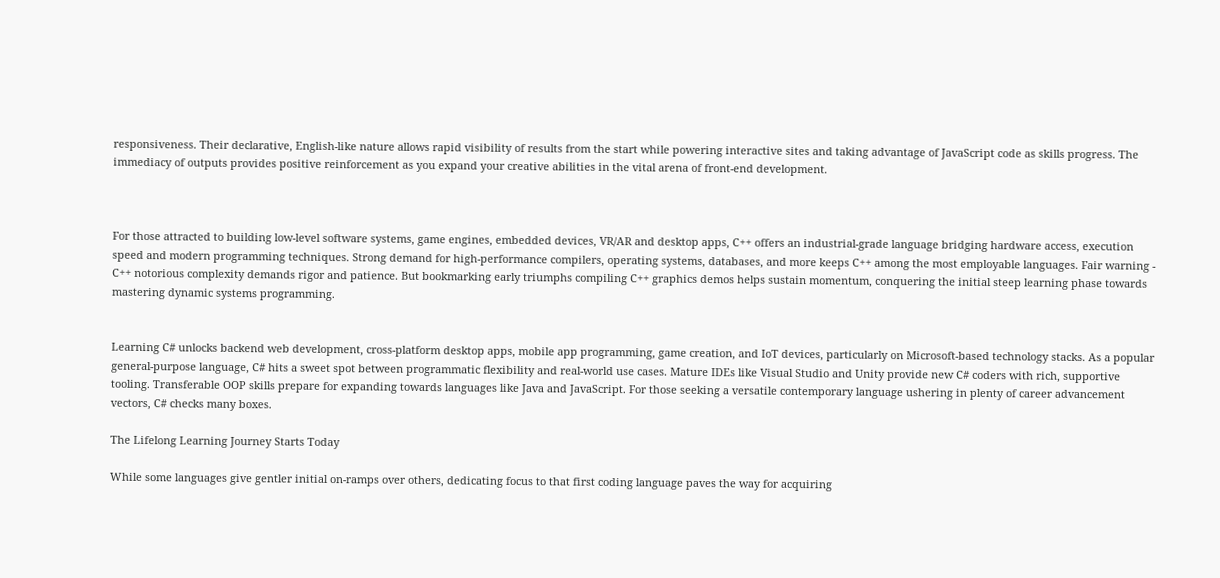responsiveness. Their declarative, English-like nature allows rapid visibility of results from the start while powering interactive sites and taking advantage of JavaScript code as skills progress. The immediacy of outputs provides positive reinforcement as you expand your creative abilities in the vital arena of front-end development.



For those attracted to building low-level software systems, game engines, embedded devices, VR/AR and desktop apps, C++ offers an industrial-grade language bridging hardware access, execution speed and modern programming techniques. Strong demand for high-performance compilers, operating systems, databases, and more keeps C++ among the most employable languages. Fair warning - C++ notorious complexity demands rigor and patience. But bookmarking early triumphs compiling C++ graphics demos helps sustain momentum, conquering the initial steep learning phase towards mastering dynamic systems programming.


Learning C# unlocks backend web development, cross-platform desktop apps, mobile app programming, game creation, and IoT devices, particularly on Microsoft-based technology stacks. As a popular general-purpose language, C# hits a sweet spot between programmatic flexibility and real-world use cases. Mature IDEs like Visual Studio and Unity provide new C# coders with rich, supportive tooling. Transferable OOP skills prepare for expanding towards languages like Java and JavaScript. For those seeking a versatile contemporary language ushering in plenty of career advancement vectors, C# checks many boxes.

The Lifelong Learning Journey Starts Today

While some languages give gentler initial on-ramps over others, dedicating focus to that first coding language paves the way for acquiring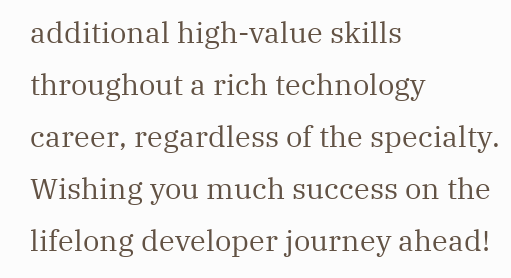additional high-value skills throughout a rich technology career, regardless of the specialty. Wishing you much success on the lifelong developer journey ahead!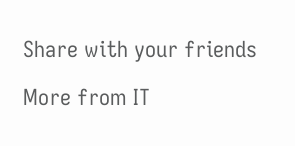Share with your friends

More from IT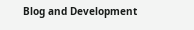Blog and Development